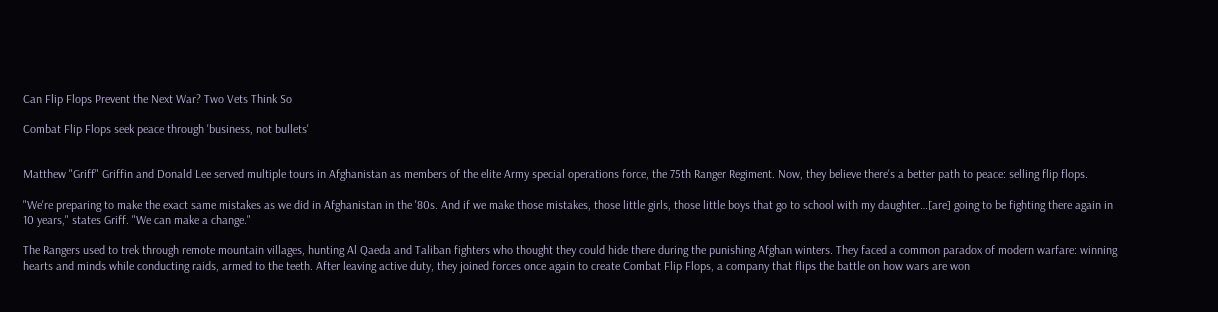Can Flip Flops Prevent the Next War? Two Vets Think So

Combat Flip Flops seek peace through 'business, not bullets'


Matthew "Griff" Griffin and Donald Lee served multiple tours in Afghanistan as members of the elite Army special operations force, the 75th Ranger Regiment. Now, they believe there's a better path to peace: selling flip flops.

"We're preparing to make the exact same mistakes as we did in Afghanistan in the '80s. And if we make those mistakes, those little girls, those little boys that go to school with my daughter…[are] going to be fighting there again in 10 years," states Griff. "We can make a change."

The Rangers used to trek through remote mountain villages, hunting Al Qaeda and Taliban fighters who thought they could hide there during the punishing Afghan winters. They faced a common paradox of modern warfare: winning hearts and minds while conducting raids, armed to the teeth. After leaving active duty, they joined forces once again to create Combat Flip Flops, a company that flips the battle on how wars are won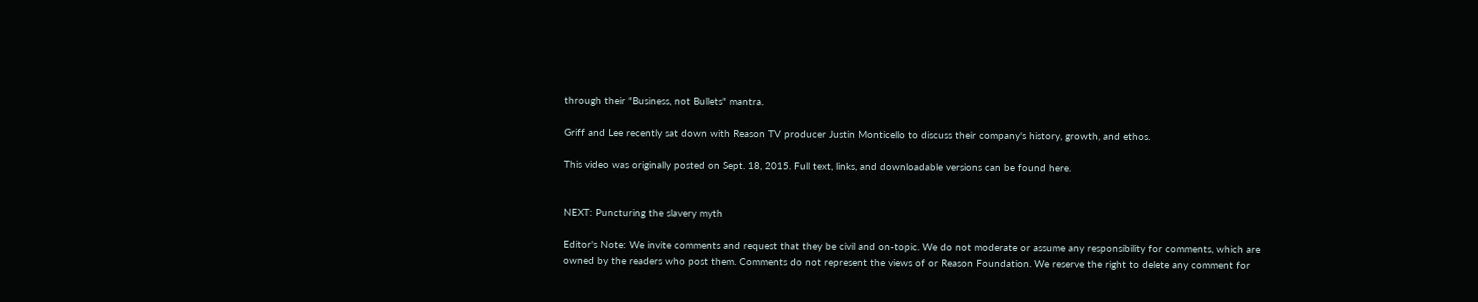through their "Business, not Bullets" mantra.

Griff and Lee recently sat down with Reason TV producer Justin Monticello to discuss their company's history, growth, and ethos.

This video was originally posted on Sept. 18, 2015. Full text, links, and downloadable versions can be found here.


NEXT: Puncturing the slavery myth

Editor's Note: We invite comments and request that they be civil and on-topic. We do not moderate or assume any responsibility for comments, which are owned by the readers who post them. Comments do not represent the views of or Reason Foundation. We reserve the right to delete any comment for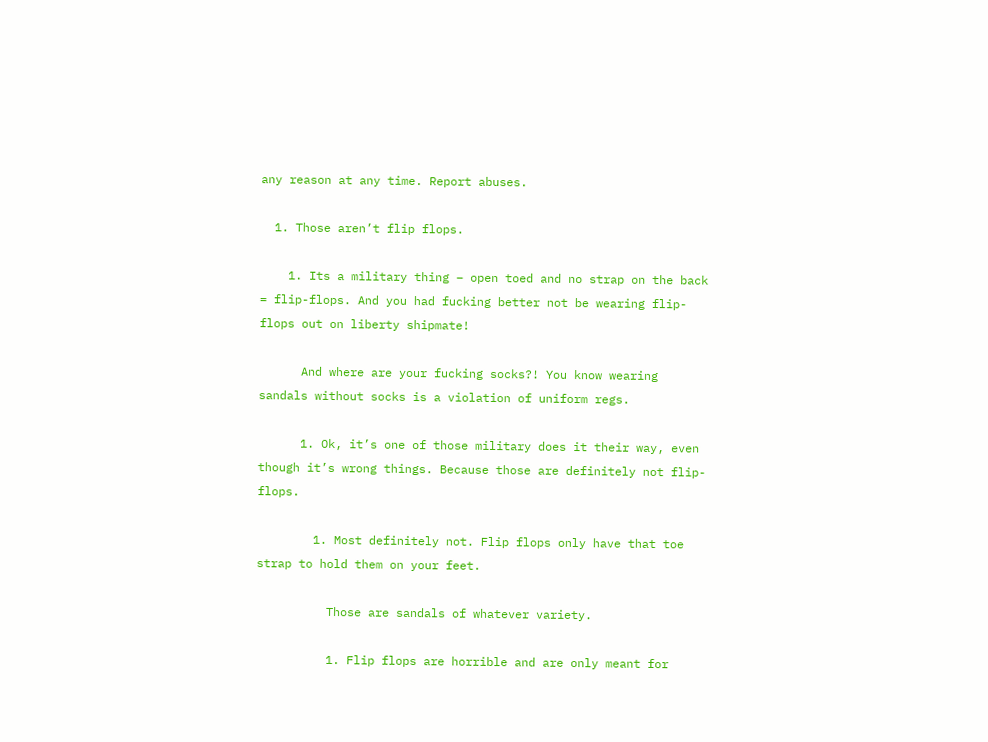any reason at any time. Report abuses.

  1. Those aren’t flip flops.

    1. Its a military thing – open toed and no strap on the back = flip-flops. And you had fucking better not be wearing flip-flops out on liberty shipmate!

      And where are your fucking socks?! You know wearing sandals without socks is a violation of uniform regs.

      1. Ok, it’s one of those military does it their way, even though it’s wrong things. Because those are definitely not flip-flops.

        1. Most definitely not. Flip flops only have that toe strap to hold them on your feet.

          Those are sandals of whatever variety.

          1. Flip flops are horrible and are only meant for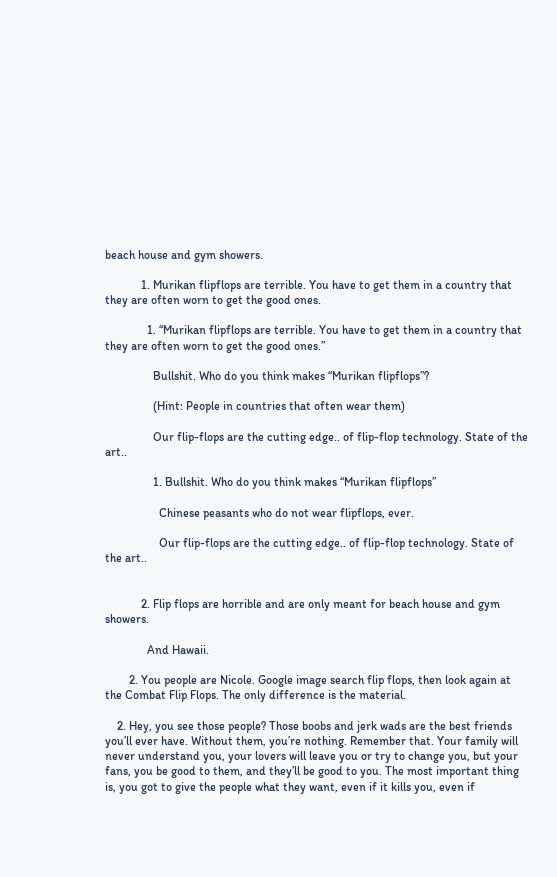beach house and gym showers.

            1. Murikan flipflops are terrible. You have to get them in a country that they are often worn to get the good ones.

              1. “Murikan flipflops are terrible. You have to get them in a country that they are often worn to get the good ones.”

                Bullshit. Who do you think makes “Murikan flipflops”?

                (Hint: People in countries that often wear them)

                Our flip-flops are the cutting edge.. of flip-flop technology. State of the art..

                1. Bullshit. Who do you think makes “Murikan flipflops”

                  Chinese peasants who do not wear flipflops, ever.

                  Our flip-flops are the cutting edge.. of flip-flop technology. State of the art..


            2. Flip flops are horrible and are only meant for beach house and gym showers.

              And Hawaii.

        2. You people are Nicole. Google image search flip flops, then look again at the Combat Flip Flops. The only difference is the material.

    2. Hey, you see those people? Those boobs and jerk wads are the best friends you’ll ever have. Without them, you’re nothing. Remember that. Your family will never understand you, your lovers will leave you or try to change you, but your fans, you be good to them, and they’ll be good to you. The most important thing is, you got to give the people what they want, even if it kills you, even if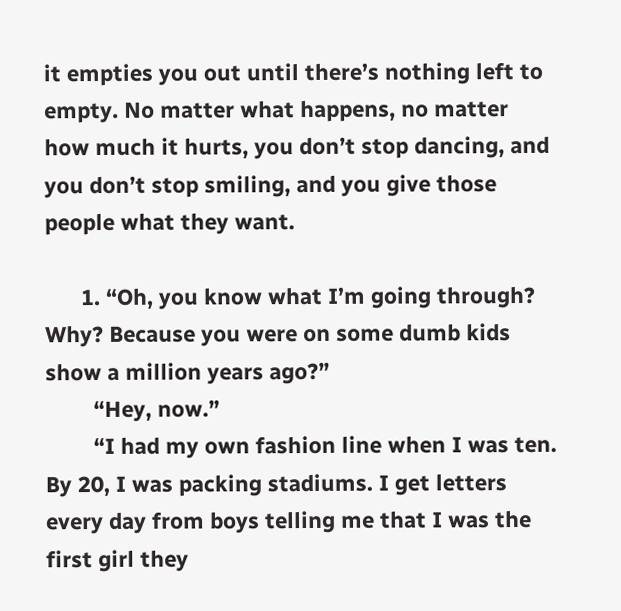it empties you out until there’s nothing left to empty. No matter what happens, no matter how much it hurts, you don’t stop dancing, and you don’t stop smiling, and you give those people what they want.

      1. “Oh, you know what I’m going through? Why? Because you were on some dumb kids show a million years ago?”
        “Hey, now.”
        “I had my own fashion line when I was ten. By 20, I was packing stadiums. I get letters every day from boys telling me that I was the first girl they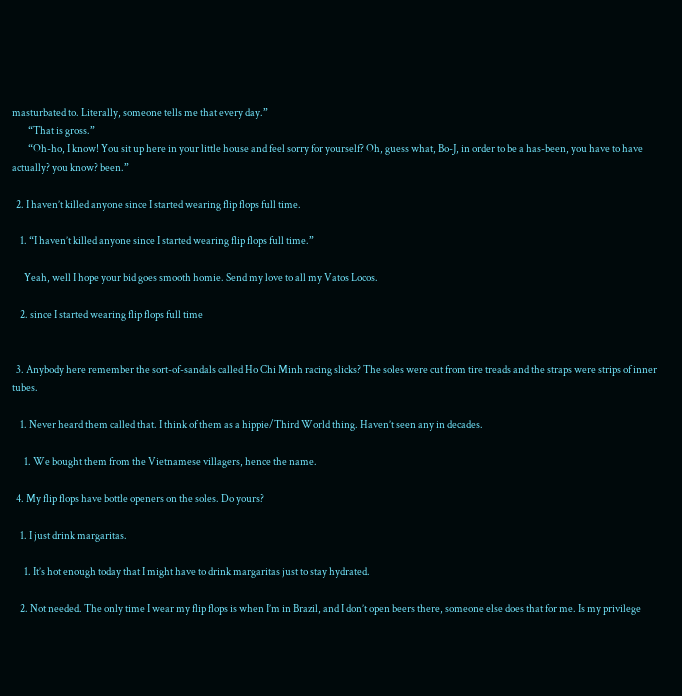masturbated to. Literally, someone tells me that every day.”
        “That is gross.”
        “Oh-ho, I know! You sit up here in your little house and feel sorry for yourself? Oh, guess what, Bo-J, in order to be a has-been, you have to have actually? you know? been.”

  2. I haven’t killed anyone since I started wearing flip flops full time.

    1. “I haven’t killed anyone since I started wearing flip flops full time.”

      Yeah, well I hope your bid goes smooth homie. Send my love to all my Vatos Locos.

    2. since I started wearing flip flops full time


  3. Anybody here remember the sort-of-sandals called Ho Chi Minh racing slicks? The soles were cut from tire treads and the straps were strips of inner tubes.

    1. Never heard them called that. I think of them as a hippie/Third World thing. Haven’t seen any in decades.

      1. We bought them from the Vietnamese villagers, hence the name.

  4. My flip flops have bottle openers on the soles. Do yours?

    1. I just drink margaritas.

      1. It’s hot enough today that I might have to drink margaritas just to stay hydrated.

    2. Not needed. The only time I wear my flip flops is when I’m in Brazil, and I don’t open beers there, someone else does that for me. Is my privilege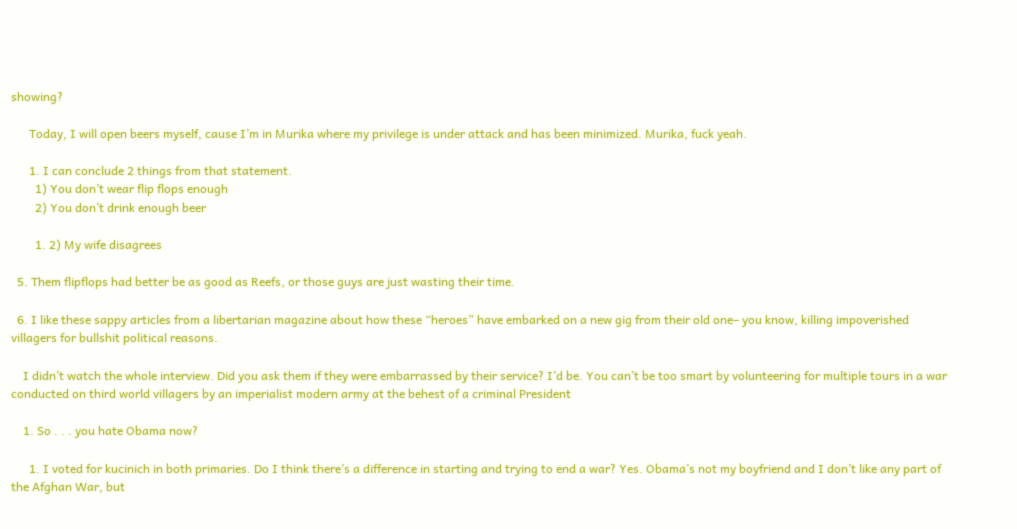showing?

      Today, I will open beers myself, cause I’m in Murika where my privilege is under attack and has been minimized. Murika, fuck yeah.

      1. I can conclude 2 things from that statement.
        1) You don’t wear flip flops enough
        2) You don’t drink enough beer

        1. 2) My wife disagrees

  5. Them flipflops had better be as good as Reefs, or those guys are just wasting their time.

  6. I like these sappy articles from a libertarian magazine about how these “heroes” have embarked on a new gig from their old one– you know, killing impoverished villagers for bullshit political reasons.

    I didn’t watch the whole interview. Did you ask them if they were embarrassed by their service? I’d be. You can’t be too smart by volunteering for multiple tours in a war conducted on third world villagers by an imperialist modern army at the behest of a criminal President

    1. So . . . you hate Obama now?

      1. I voted for kucinich in both primaries. Do I think there’s a difference in starting and trying to end a war? Yes. Obama’s not my boyfriend and I don’t like any part of the Afghan War, but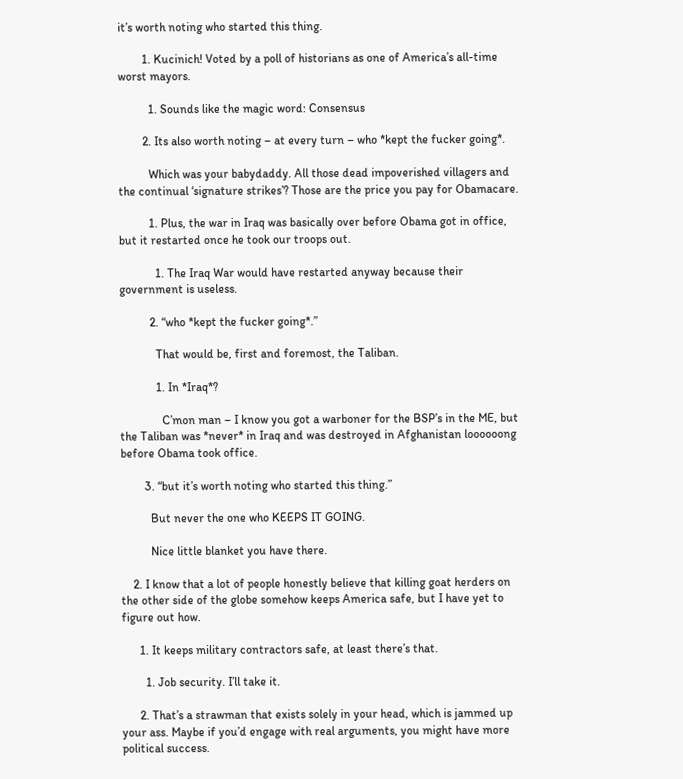it’s worth noting who started this thing.

        1. Kucinich! Voted by a poll of historians as one of America’s all-time worst mayors.

          1. Sounds like the magic word: Consensus

        2. Its also worth noting – at every turn – who *kept the fucker going*.

          Which was your babydaddy. All those dead impoverished villagers and the continual ‘signature strikes’? Those are the price you pay for Obamacare.

          1. Plus, the war in Iraq was basically over before Obama got in office, but it restarted once he took our troops out.

            1. The Iraq War would have restarted anyway because their government is useless.

          2. “who *kept the fucker going*.”

            That would be, first and foremost, the Taliban.

            1. In *Iraq*?

              C’mon man – I know you got a warboner for the BSP’s in the ME, but the Taliban was *never* in Iraq and was destroyed in Afghanistan loooooong before Obama took office.

        3. “but it’s worth noting who started this thing.”

          But never the one who KEEPS IT GOING.

          Nice little blanket you have there.

    2. I know that a lot of people honestly believe that killing goat herders on the other side of the globe somehow keeps America safe, but I have yet to figure out how.

      1. It keeps military contractors safe, at least there’s that.

        1. Job security. I’ll take it.

      2. That’s a strawman that exists solely in your head, which is jammed up your ass. Maybe if you’d engage with real arguments, you might have more political success.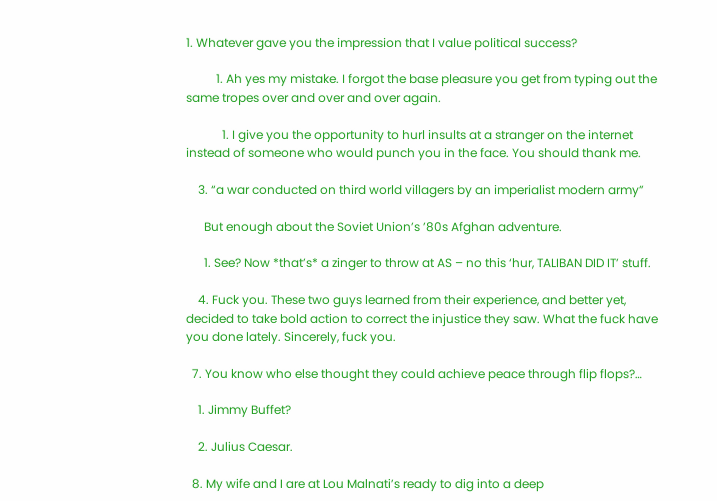1. Whatever gave you the impression that I value political success?

          1. Ah yes my mistake. I forgot the base pleasure you get from typing out the same tropes over and over and over again.

            1. I give you the opportunity to hurl insults at a stranger on the internet instead of someone who would punch you in the face. You should thank me.

    3. “a war conducted on third world villagers by an imperialist modern army”

      But enough about the Soviet Union’s ’80s Afghan adventure.

      1. See? Now *that’s* a zinger to throw at AS – no this ‘hur, TALIBAN DID IT’ stuff.

    4. Fuck you. These two guys learned from their experience, and better yet, decided to take bold action to correct the injustice they saw. What the fuck have you done lately. Sincerely, fuck you.

  7. You know who else thought they could achieve peace through flip flops?…

    1. Jimmy Buffet?

    2. Julius Caesar.

  8. My wife and I are at Lou Malnati’s ready to dig into a deep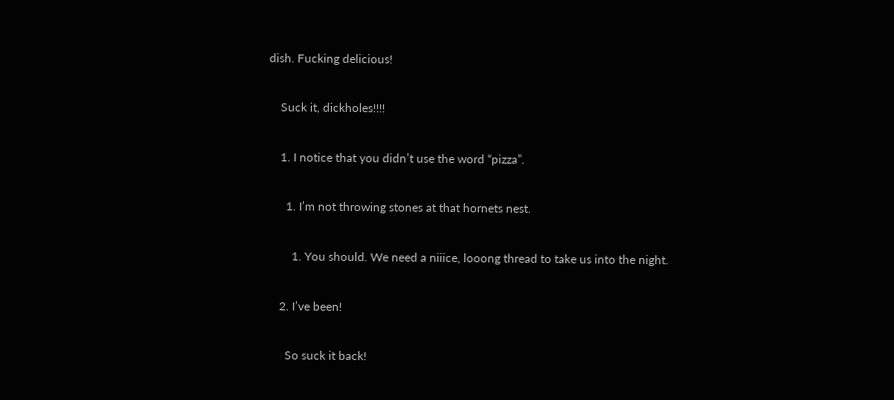dish. Fucking delicious!

    Suck it, dickholes!!!!

    1. I notice that you didn’t use the word “pizza”.

      1. I’m not throwing stones at that hornets nest.

        1. You should. We need a niiice, looong thread to take us into the night.

    2. I’ve been!

      So suck it back!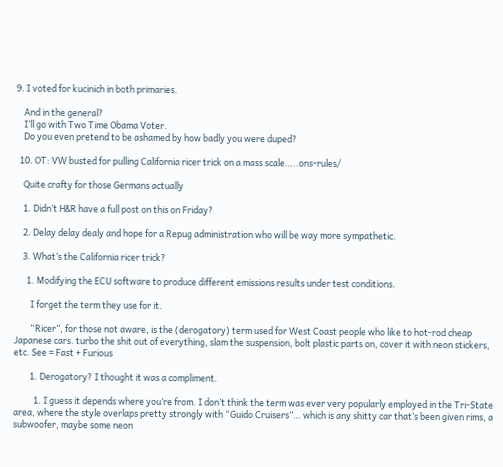9. I voted for kucinich in both primaries.

    And in the general?
    I’ll go with Two Time Obama Voter.
    Do you even pretend to be ashamed by how badly you were duped?

  10. OT: VW busted for pulling California ricer trick on a mass scale…..ons-rules/

    Quite crafty for those Germans actually

    1. Didn’t H&R have a full post on this on Friday?

    2. Delay delay dealy and hope for a Repug administration who will be way more sympathetic.

    3. What’s the California ricer trick?

      1. Modifying the ECU software to produce different emissions results under test conditions.

        I forget the term they use for it.

        “Ricer”, for those not aware, is the (derogatory) term used for West Coast people who like to hot-rod cheap Japanese cars. turbo the shit out of everything, slam the suspension, bolt plastic parts on, cover it with neon stickers, etc. See = Fast + Furious

        1. Derogatory? I thought it was a compliment.

          1. I guess it depends where you’re from. I don’t think the term was ever very popularly employed in the Tri-State area, where the style overlaps pretty strongly with “Guido Cruisers”… which is any shitty car that’s been given rims, a subwoofer, maybe some neon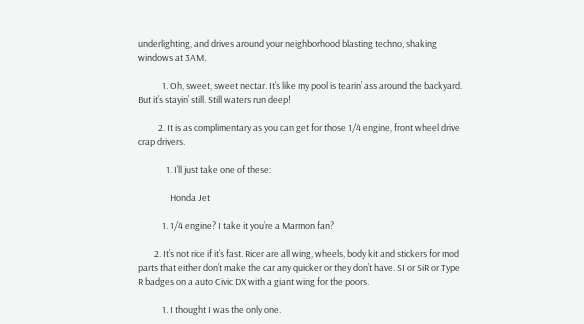underlighting, and drives around your neighborhood blasting techno, shaking windows at 3AM.

            1. Oh, sweet, sweet nectar. It’s like my pool is tearin’ ass around the backyard. But it’s stayin’ still. Still waters run deep!

          2. It is as complimentary as you can get for those 1/4 engine, front wheel drive crap drivers.

              1. I’ll just take one of these:

                Honda Jet

            1. 1/4 engine? I take it you’re a Marmon fan?

        2. It’s not rice if it’s fast. Ricer are all wing, wheels, body kit and stickers for mod parts that either don’t make the car any quicker or they don’t have. SI or SiR or Type R badges on a auto Civic DX with a giant wing for the poors.

            1. I thought I was the only one.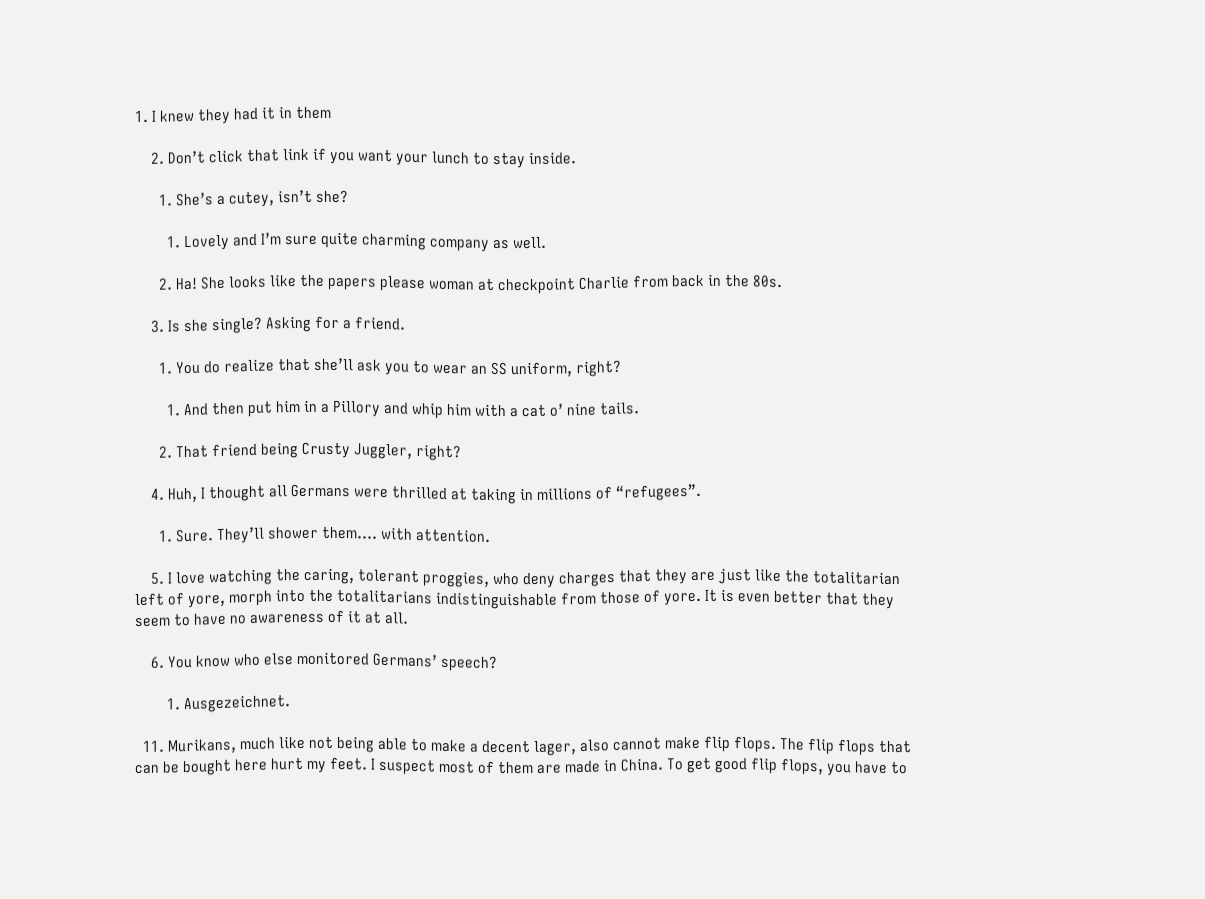1. I knew they had it in them

    2. Don’t click that link if you want your lunch to stay inside.

      1. She’s a cutey, isn’t she?

        1. Lovely and I’m sure quite charming company as well.

      2. Ha! She looks like the papers please woman at checkpoint Charlie from back in the 80s.

    3. Is she single? Asking for a friend.

      1. You do realize that she’ll ask you to wear an SS uniform, right?

        1. And then put him in a Pillory and whip him with a cat o’ nine tails.

      2. That friend being Crusty Juggler, right?

    4. Huh, I thought all Germans were thrilled at taking in millions of “refugees”.

      1. Sure. They’ll shower them…. with attention.

    5. I love watching the caring, tolerant proggies, who deny charges that they are just like the totalitarian left of yore, morph into the totalitarians indistinguishable from those of yore. It is even better that they seem to have no awareness of it at all.

    6. You know who else monitored Germans’ speech?

        1. Ausgezeichnet.

  11. Murikans, much like not being able to make a decent lager, also cannot make flip flops. The flip flops that can be bought here hurt my feet. I suspect most of them are made in China. To get good flip flops, you have to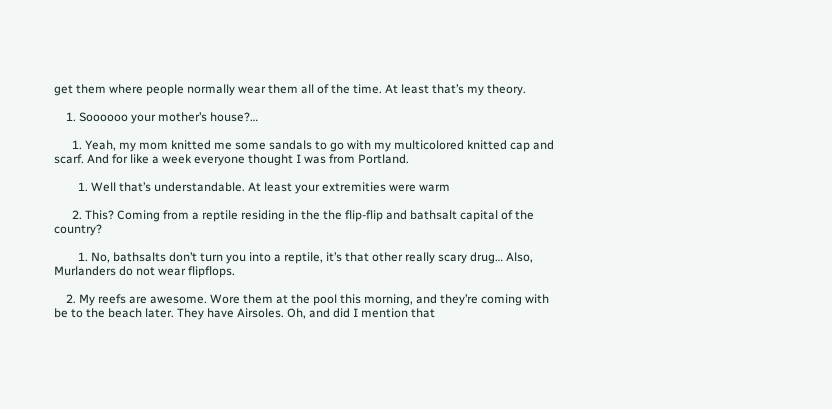get them where people normally wear them all of the time. At least that’s my theory.

    1. Soooooo your mother’s house?…

      1. Yeah, my mom knitted me some sandals to go with my multicolored knitted cap and scarf. And for like a week everyone thought I was from Portland.

        1. Well that’s understandable. At least your extremities were warm

      2. This? Coming from a reptile residing in the the flip-flip and bathsalt capital of the country?

        1. No, bathsalts don’t turn you into a reptile, it’s that other really scary drug… Also, Murlanders do not wear flipflops.

    2. My reefs are awesome. Wore them at the pool this morning, and they’re coming with be to the beach later. They have Airsoles. Oh, and did I mention that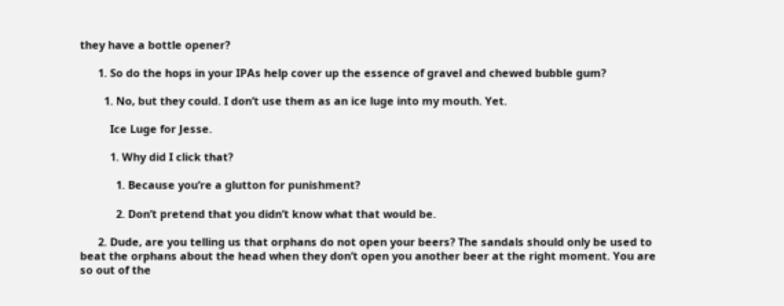they have a bottle opener?

      1. So do the hops in your IPAs help cover up the essence of gravel and chewed bubble gum?

        1. No, but they could. I don’t use them as an ice luge into my mouth. Yet.

          Ice Luge for Jesse.

          1. Why did I click that?

            1. Because you’re a glutton for punishment?

            2. Don’t pretend that you didn’t know what that would be.

      2. Dude, are you telling us that orphans do not open your beers? The sandals should only be used to beat the orphans about the head when they don’t open you another beer at the right moment. You are so out of the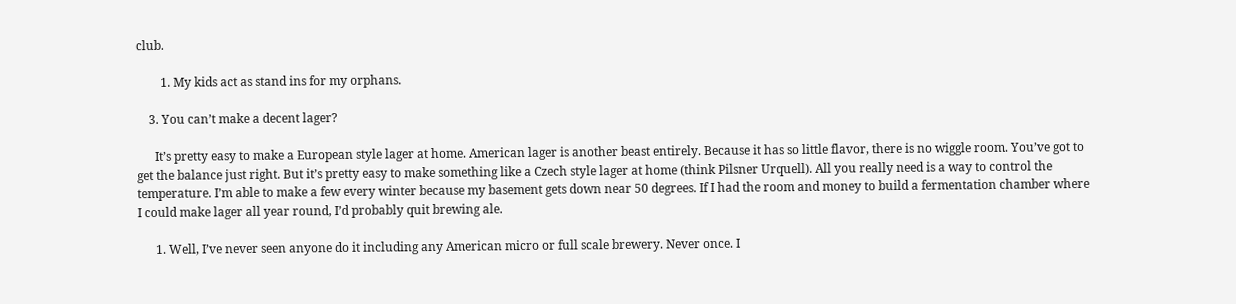club.

        1. My kids act as stand ins for my orphans.

    3. You can’t make a decent lager?

      It’s pretty easy to make a European style lager at home. American lager is another beast entirely. Because it has so little flavor, there is no wiggle room. You’ve got to get the balance just right. But it’s pretty easy to make something like a Czech style lager at home (think Pilsner Urquell). All you really need is a way to control the temperature. I’m able to make a few every winter because my basement gets down near 50 degrees. If I had the room and money to build a fermentation chamber where I could make lager all year round, I’d probably quit brewing ale.

      1. Well, I’ve never seen anyone do it including any American micro or full scale brewery. Never once. I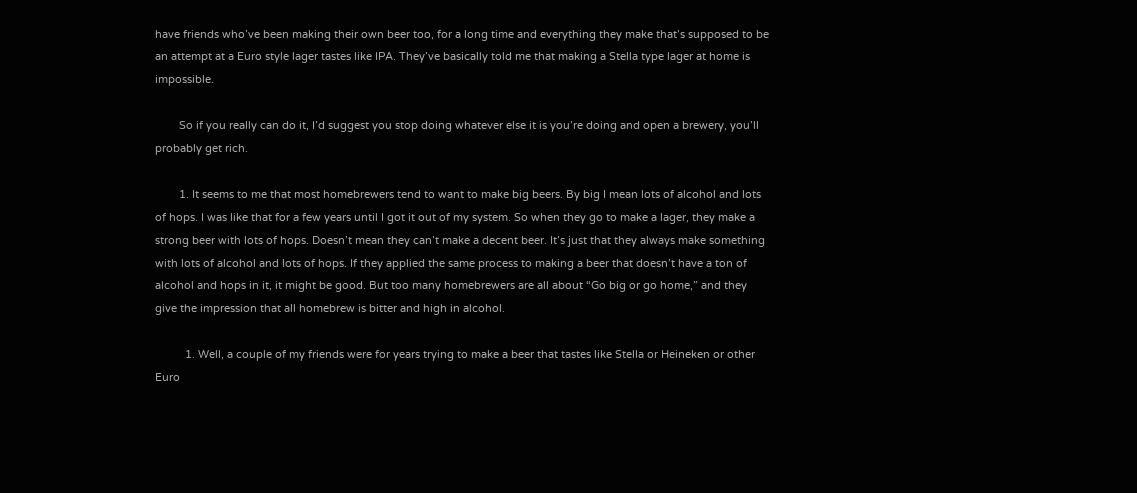have friends who’ve been making their own beer too, for a long time and everything they make that’s supposed to be an attempt at a Euro style lager tastes like IPA. They’ve basically told me that making a Stella type lager at home is impossible.

        So if you really can do it, I’d suggest you stop doing whatever else it is you’re doing and open a brewery, you’ll probably get rich.

        1. It seems to me that most homebrewers tend to want to make big beers. By big I mean lots of alcohol and lots of hops. I was like that for a few years until I got it out of my system. So when they go to make a lager, they make a strong beer with lots of hops. Doesn’t mean they can’t make a decent beer. It’s just that they always make something with lots of alcohol and lots of hops. If they applied the same process to making a beer that doesn’t have a ton of alcohol and hops in it, it might be good. But too many homebrewers are all about “Go big or go home,” and they give the impression that all homebrew is bitter and high in alcohol.

          1. Well, a couple of my friends were for years trying to make a beer that tastes like Stella or Heineken or other Euro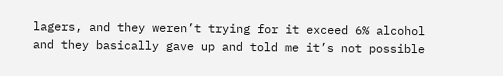lagers, and they weren’t trying for it exceed 6% alcohol and they basically gave up and told me it’s not possible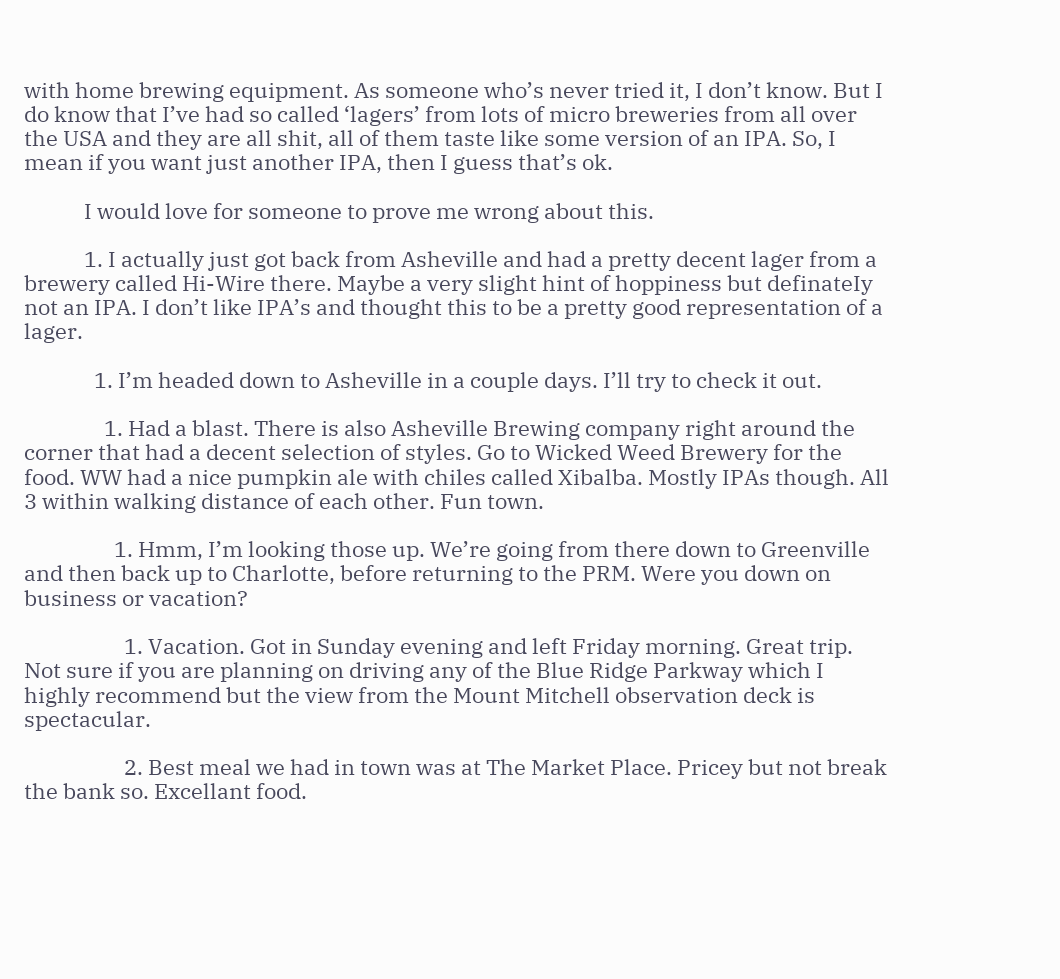with home brewing equipment. As someone who’s never tried it, I don’t know. But I do know that I’ve had so called ‘lagers’ from lots of micro breweries from all over the USA and they are all shit, all of them taste like some version of an IPA. So, I mean if you want just another IPA, then I guess that’s ok.

            I would love for someone to prove me wrong about this.

            1. I actually just got back from Asheville and had a pretty decent lager from a brewery called Hi-Wire there. Maybe a very slight hint of hoppiness but definateIy not an IPA. I don’t like IPA’s and thought this to be a pretty good representation of a lager.

              1. I’m headed down to Asheville in a couple days. I’ll try to check it out.

                1. Had a blast. There is also Asheville Brewing company right around the corner that had a decent selection of styles. Go to Wicked Weed Brewery for the food. WW had a nice pumpkin ale with chiles called Xibalba. Mostly IPAs though. All 3 within walking distance of each other. Fun town.

                  1. Hmm, I’m looking those up. We’re going from there down to Greenville and then back up to Charlotte, before returning to the PRM. Were you down on business or vacation?

                    1. Vacation. Got in Sunday evening and left Friday morning. Great trip. Not sure if you are planning on driving any of the Blue Ridge Parkway which I highly recommend but the view from the Mount Mitchell observation deck is spectacular.

                    2. Best meal we had in town was at The Market Place. Pricey but not break the bank so. Excellant food.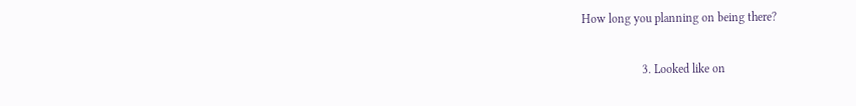How long you planning on being there?

                    3. Looked like on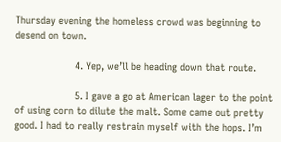Thursday evening the homeless crowd was beginning to desend on town.

                    4. Yep, we’ll be heading down that route.

                    5. I gave a go at American lager to the point of using corn to dilute the malt. Some came out pretty good. I had to really restrain myself with the hops. I’m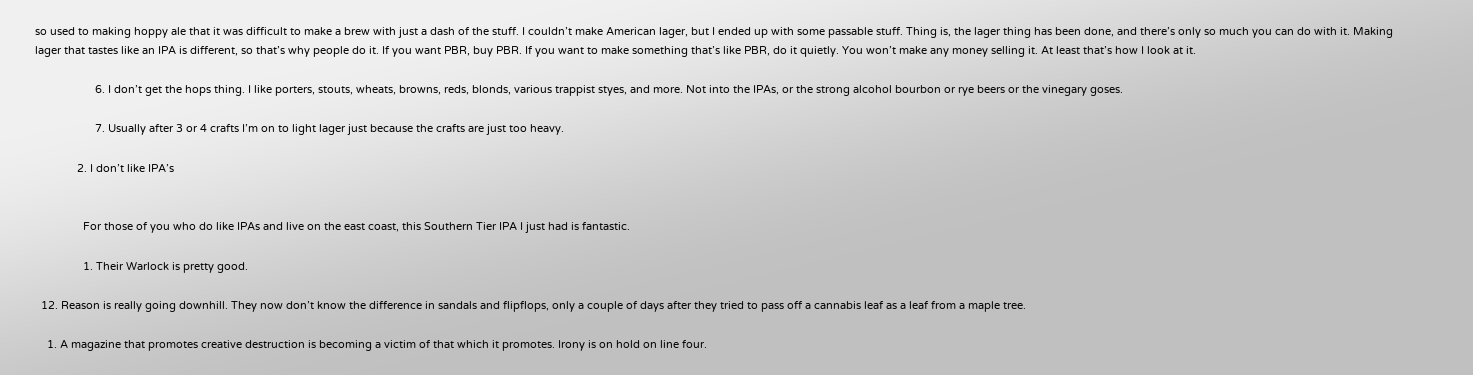so used to making hoppy ale that it was difficult to make a brew with just a dash of the stuff. I couldn’t make American lager, but I ended up with some passable stuff. Thing is, the lager thing has been done, and there’s only so much you can do with it. Making lager that tastes like an IPA is different, so that’s why people do it. If you want PBR, buy PBR. If you want to make something that’s like PBR, do it quietly. You won’t make any money selling it. At least that’s how I look at it.

                    6. I don’t get the hops thing. I like porters, stouts, wheats, browns, reds, blonds, various trappist styes, and more. Not into the IPAs, or the strong alcohol bourbon or rye beers or the vinegary goses.

                    7. Usually after 3 or 4 crafts I’m on to light lager just because the crafts are just too heavy.

              2. I don’t like IPA’s


                For those of you who do like IPAs and live on the east coast, this Southern Tier IPA I just had is fantastic.

                1. Their Warlock is pretty good.

  12. Reason is really going downhill. They now don’t know the difference in sandals and flipflops, only a couple of days after they tried to pass off a cannabis leaf as a leaf from a maple tree.

    1. A magazine that promotes creative destruction is becoming a victim of that which it promotes. Irony is on hold on line four.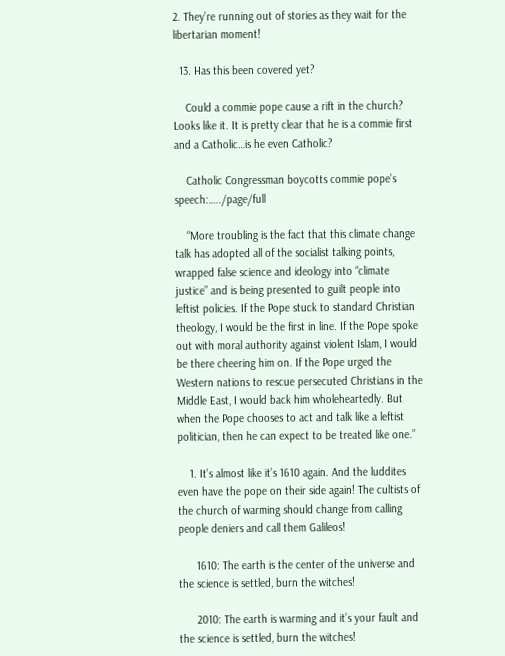2. They’re running out of stories as they wait for the libertarian moment!

  13. Has this been covered yet?

    Could a commie pope cause a rift in the church? Looks like it. It is pretty clear that he is a commie first and a Catholic…is he even Catholic?

    Catholic Congressman boycotts commie pope’s speech:…../page/full

    “More troubling is the fact that this climate change talk has adopted all of the socialist talking points, wrapped false science and ideology into “climate justice” and is being presented to guilt people into leftist policies. If the Pope stuck to standard Christian theology, I would be the first in line. If the Pope spoke out with moral authority against violent Islam, I would be there cheering him on. If the Pope urged the Western nations to rescue persecuted Christians in the Middle East, I would back him wholeheartedly. But when the Pope chooses to act and talk like a leftist politician, then he can expect to be treated like one.”

    1. It’s almost like it’s 1610 again. And the luddites even have the pope on their side again! The cultists of the church of warming should change from calling people deniers and call them Galileos!

      1610: The earth is the center of the universe and the science is settled, burn the witches!

      2010: The earth is warming and it’s your fault and the science is settled, burn the witches!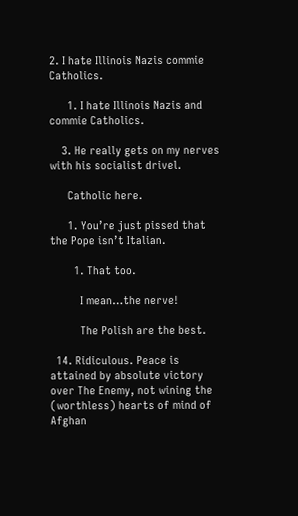2. I hate Illinois Nazis commie Catholics.

      1. I hate Illinois Nazis and commie Catholics.

    3. He really gets on my nerves with his socialist drivel.

      Catholic here.

      1. You’re just pissed that the Pope isn’t Italian.

        1. That too.

          I mean…the nerve!

          The Polish are the best.

  14. Ridiculous. Peace is attained by absolute victory over The Enemy, not wining the (worthless) hearts of mind of Afghan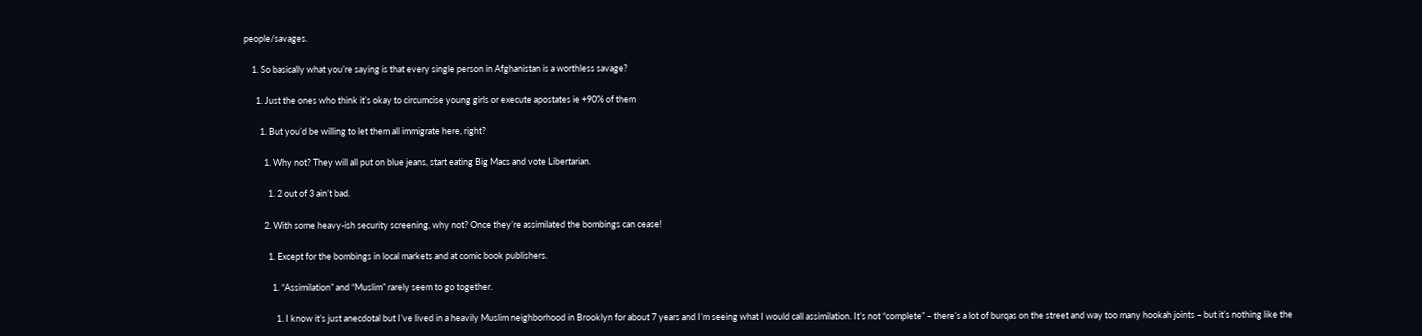people/savages.

    1. So basically what you’re saying is that every single person in Afghanistan is a worthless savage?

      1. Just the ones who think it’s okay to circumcise young girls or execute apostates ie +90% of them

        1. But you’d be willing to let them all immigrate here, right?

          1. Why not? They will all put on blue jeans, start eating Big Macs and vote Libertarian.

            1. 2 out of 3 ain’t bad.

          2. With some heavy-ish security screening, why not? Once they’re assimilated the bombings can cease!

            1. Except for the bombings in local markets and at comic book publishers.

              1. “Assimilation” and “Muslim” rarely seem to go together.

                1. I know it’s just anecdotal but I’ve lived in a heavily Muslim neighborhood in Brooklyn for about 7 years and I’m seeing what I would call assimilation. It’s not “complete” – there’s a lot of burqas on the street and way too many hookah joints – but it’s nothing like the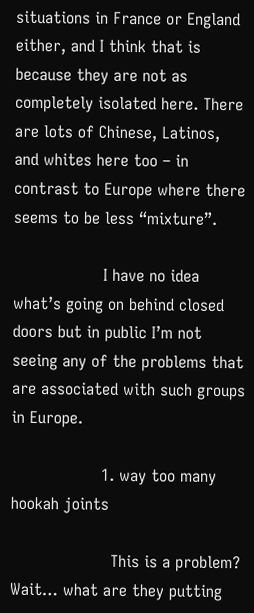situations in France or England either, and I think that is because they are not as completely isolated here. There are lots of Chinese, Latinos, and whites here too – in contrast to Europe where there seems to be less “mixture”.

                  I have no idea what’s going on behind closed doors but in public I’m not seeing any of the problems that are associated with such groups in Europe.

                  1. way too many hookah joints

                    This is a problem? Wait… what are they putting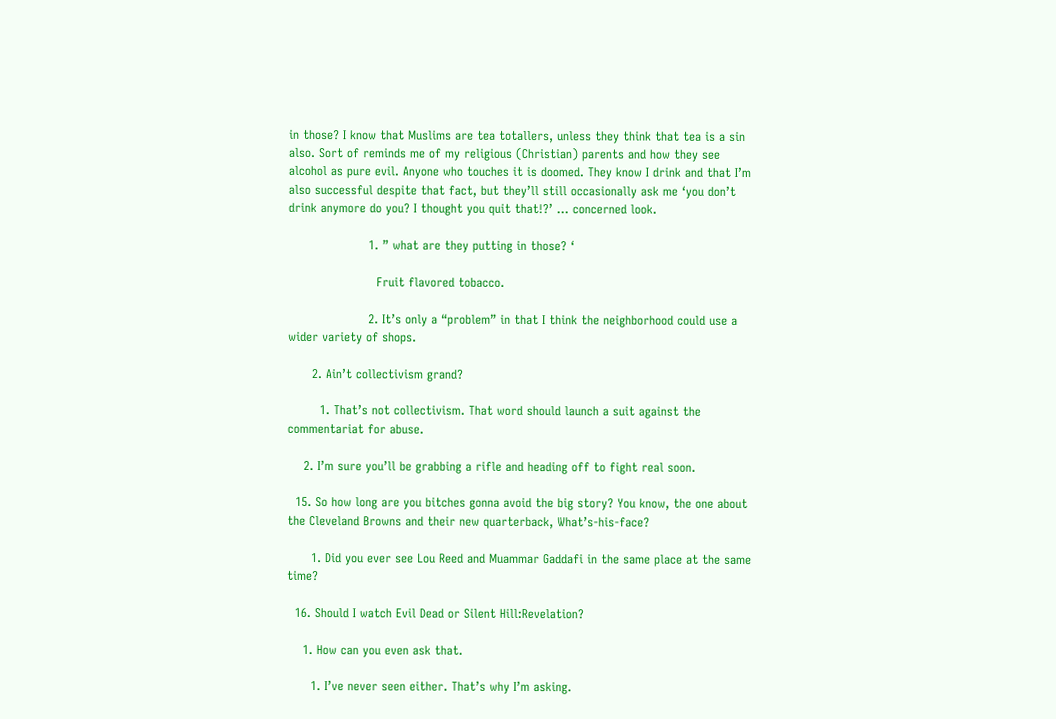in those? I know that Muslims are tea totallers, unless they think that tea is a sin also. Sort of reminds me of my religious (Christian) parents and how they see alcohol as pure evil. Anyone who touches it is doomed. They know I drink and that I’m also successful despite that fact, but they’ll still occasionally ask me ‘you don’t drink anymore do you? I thought you quit that!?’ … concerned look.

                    1. ” what are they putting in those? ‘

                      Fruit flavored tobacco.

                    2. It’s only a “problem” in that I think the neighborhood could use a wider variety of shops.

      2. Ain’t collectivism grand?

        1. That’s not collectivism. That word should launch a suit against the commentariat for abuse.

    2. I’m sure you’ll be grabbing a rifle and heading off to fight real soon.

  15. So how long are you bitches gonna avoid the big story? You know, the one about the Cleveland Browns and their new quarterback, What’s-his-face?

      1. Did you ever see Lou Reed and Muammar Gaddafi in the same place at the same time?

  16. Should I watch Evil Dead or Silent Hill:Revelation?

    1. How can you even ask that.

      1. I’ve never seen either. That’s why I’m asking.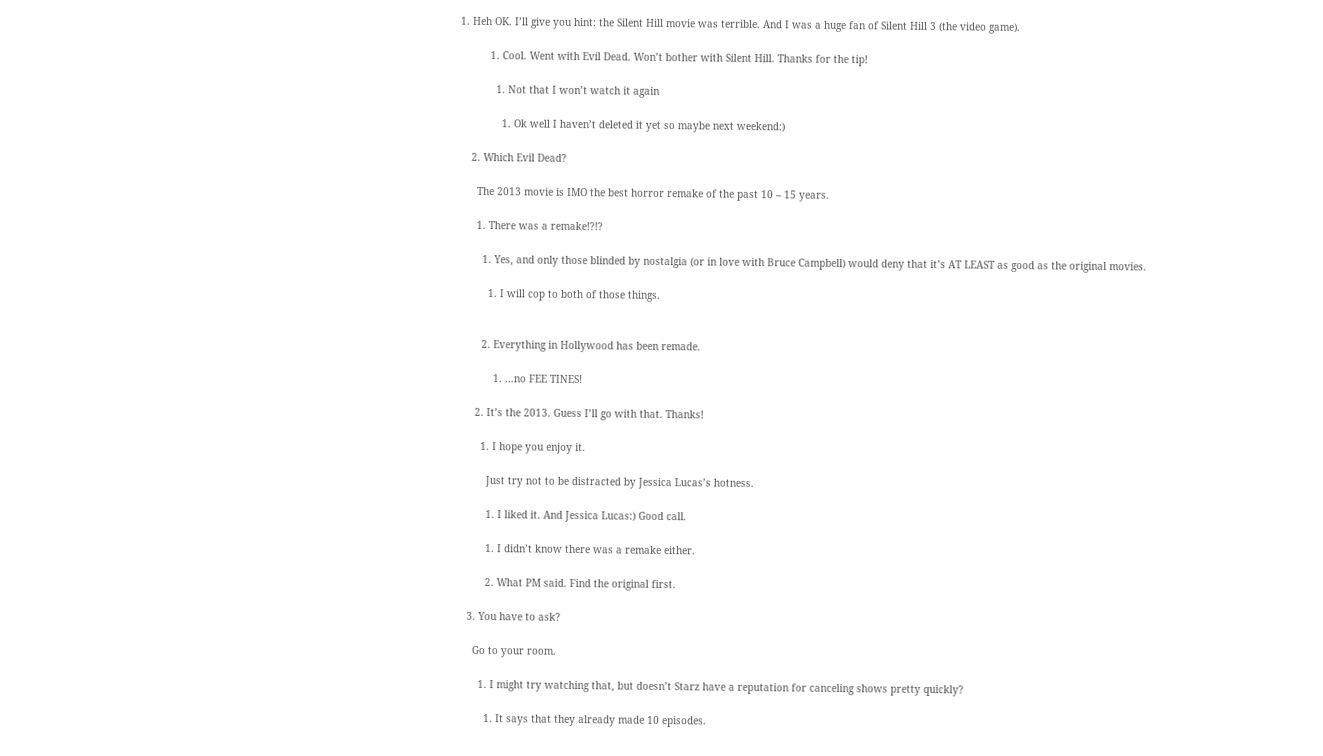1. Heh OK. I’ll give you hint: the Silent Hill movie was terrible. And I was a huge fan of Silent Hill 3 (the video game).

          1. Cool. Went with Evil Dead. Won’t bother with Silent Hill. Thanks for the tip!

            1. Not that I won’t watch it again

              1. Ok well I haven’t deleted it yet so maybe next weekend:)

    2. Which Evil Dead?

      The 2013 movie is IMO the best horror remake of the past 10 – 15 years.

      1. There was a remake!?!?

        1. Yes, and only those blinded by nostalgia (or in love with Bruce Campbell) would deny that it’s AT LEAST as good as the original movies.

          1. I will cop to both of those things.


        2. Everything in Hollywood has been remade.

            1. …no FEE TINES!

      2. It’s the 2013. Guess I’ll go with that. Thanks!

        1. I hope you enjoy it.

          Just try not to be distracted by Jessica Lucas’s hotness.

          1. I liked it. And Jessica Lucas:) Good call.

          1. I didn’t know there was a remake either.

          2. What PM said. Find the original first.

    3. You have to ask?

      Go to your room.

        1. I might try watching that, but doesn’t Starz have a reputation for canceling shows pretty quickly?

          1. It says that they already made 10 episodes.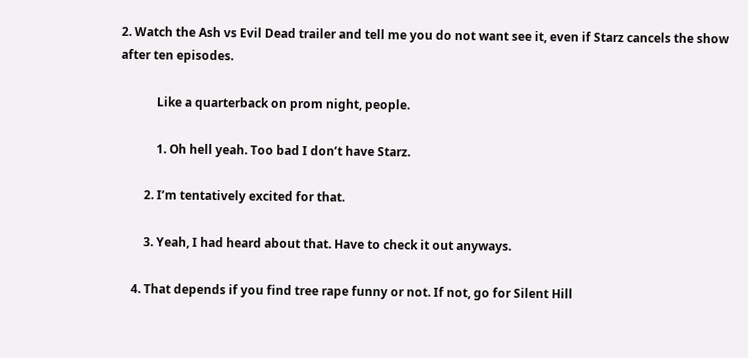2. Watch the Ash vs Evil Dead trailer and tell me you do not want see it, even if Starz cancels the show after ten episodes.

            Like a quarterback on prom night, people.

            1. Oh hell yeah. Too bad I don’t have Starz.

        2. I’m tentatively excited for that.

        3. Yeah, I had heard about that. Have to check it out anyways.

    4. That depends if you find tree rape funny or not. If not, go for Silent Hill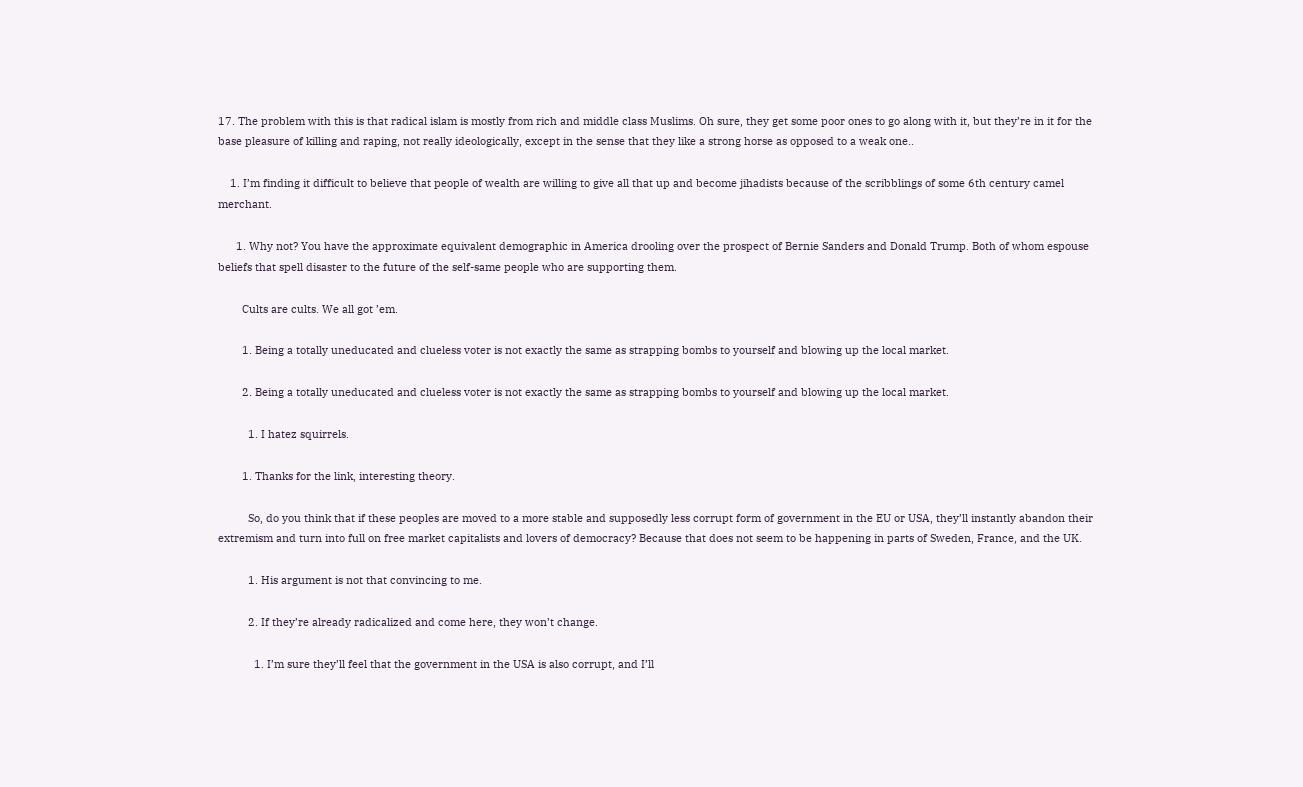17. The problem with this is that radical islam is mostly from rich and middle class Muslims. Oh sure, they get some poor ones to go along with it, but they’re in it for the base pleasure of killing and raping, not really ideologically, except in the sense that they like a strong horse as opposed to a weak one..

    1. I’m finding it difficult to believe that people of wealth are willing to give all that up and become jihadists because of the scribblings of some 6th century camel merchant.

      1. Why not? You have the approximate equivalent demographic in America drooling over the prospect of Bernie Sanders and Donald Trump. Both of whom espouse beliefs that spell disaster to the future of the self-same people who are supporting them.

        Cults are cults. We all got ’em.

        1. Being a totally uneducated and clueless voter is not exactly the same as strapping bombs to yourself and blowing up the local market.

        2. Being a totally uneducated and clueless voter is not exactly the same as strapping bombs to yourself and blowing up the local market.

          1. I hatez squirrels.

        1. Thanks for the link, interesting theory.

          So, do you think that if these peoples are moved to a more stable and supposedly less corrupt form of government in the EU or USA, they’ll instantly abandon their extremism and turn into full on free market capitalists and lovers of democracy? Because that does not seem to be happening in parts of Sweden, France, and the UK.

          1. His argument is not that convincing to me.

          2. If they’re already radicalized and come here, they won’t change.

            1. I’m sure they’ll feel that the government in the USA is also corrupt, and I’ll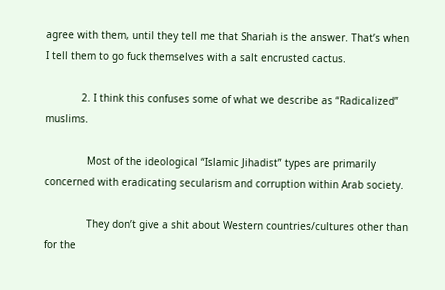agree with them, until they tell me that Shariah is the answer. That’s when I tell them to go fuck themselves with a salt encrusted cactus.

            2. I think this confuses some of what we describe as “Radicalized” muslims.

              Most of the ideological “Islamic Jihadist” types are primarily concerned with eradicating secularism and corruption within Arab society.

              They don’t give a shit about Western countries/cultures other than for the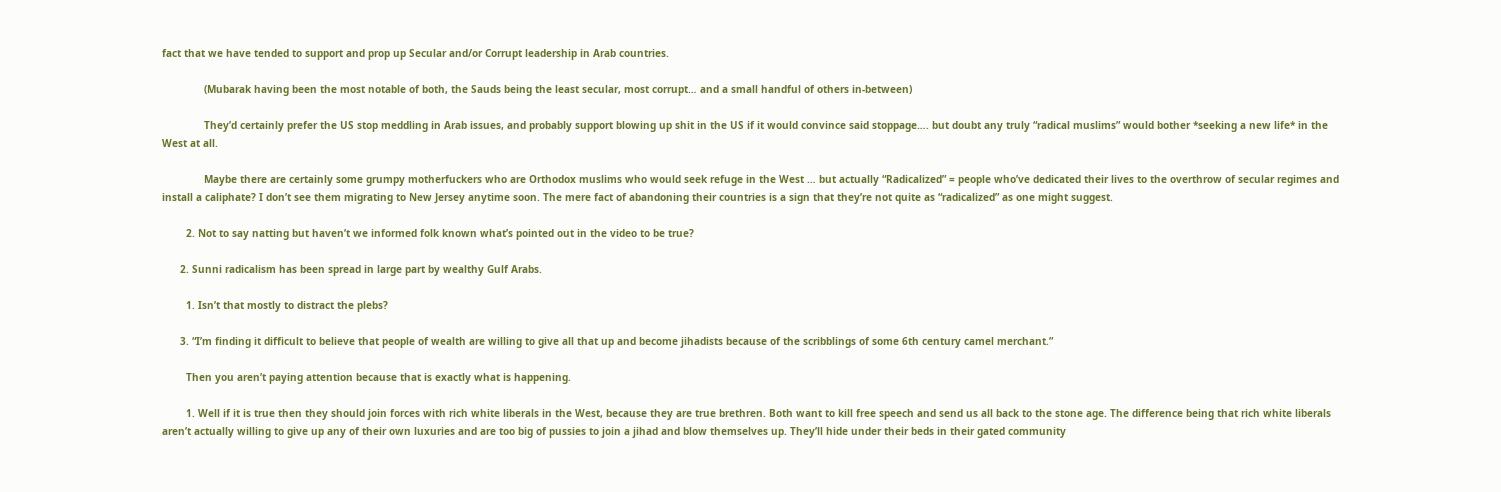fact that we have tended to support and prop up Secular and/or Corrupt leadership in Arab countries.

              (Mubarak having been the most notable of both, the Sauds being the least secular, most corrupt… and a small handful of others in-between)

              They’d certainly prefer the US stop meddling in Arab issues, and probably support blowing up shit in the US if it would convince said stoppage…. but doubt any truly “radical muslims” would bother *seeking a new life* in the West at all.

              Maybe there are certainly some grumpy motherfuckers who are Orthodox muslims who would seek refuge in the West … but actually “Radicalized” = people who’ve dedicated their lives to the overthrow of secular regimes and install a caliphate? I don’t see them migrating to New Jersey anytime soon. The mere fact of abandoning their countries is a sign that they’re not quite as “radicalized” as one might suggest.

        2. Not to say natting but haven’t we informed folk known what’s pointed out in the video to be true?

      2. Sunni radicalism has been spread in large part by wealthy Gulf Arabs.

        1. Isn’t that mostly to distract the plebs?

      3. “I’m finding it difficult to believe that people of wealth are willing to give all that up and become jihadists because of the scribblings of some 6th century camel merchant.”

        Then you aren’t paying attention because that is exactly what is happening.

        1. Well if it is true then they should join forces with rich white liberals in the West, because they are true brethren. Both want to kill free speech and send us all back to the stone age. The difference being that rich white liberals aren’t actually willing to give up any of their own luxuries and are too big of pussies to join a jihad and blow themselves up. They’ll hide under their beds in their gated community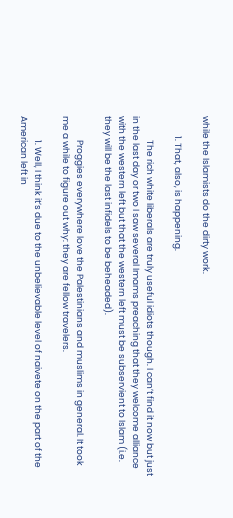while the Islamists do the dirty work.

          1. That, also, is happening.

            The rich white liberals are truly useful idiots though. I can’t find it now but just in the last day or two I saw several Imams preaching that they welcome alliance with the western left but that the western left must be subservient to Islam (i.e. they will be the last infidels to be beheaded).

            Proggies everywhere love the Palestinians and muslims in general. It took me a while to figure out why: they are fellow travelers.

            1. Well, I think it’s due to the unbelievable level of naivete on the part of the American left in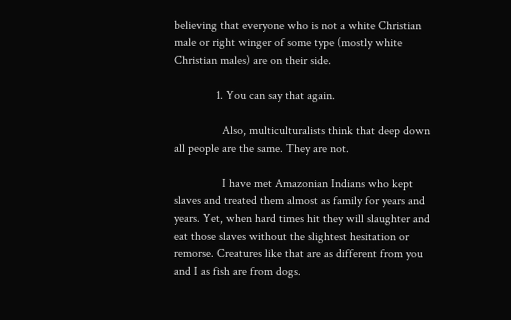believing that everyone who is not a white Christian male or right winger of some type (mostly white Christian males) are on their side.

              1. You can say that again.

                Also, multiculturalists think that deep down all people are the same. They are not.

                I have met Amazonian Indians who kept slaves and treated them almost as family for years and years. Yet, when hard times hit they will slaughter and eat those slaves without the slightest hesitation or remorse. Creatures like that are as different from you and I as fish are from dogs.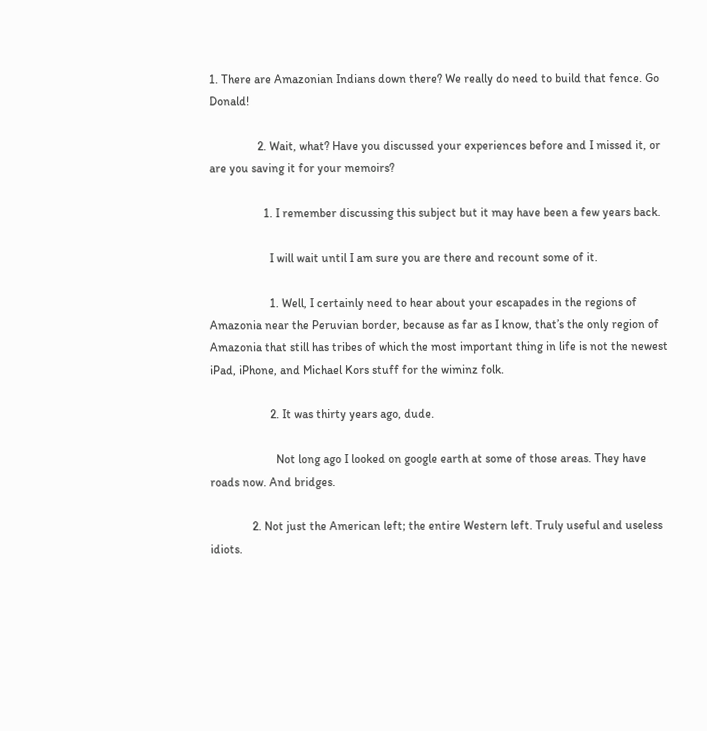1. There are Amazonian Indians down there? We really do need to build that fence. Go Donald!

                2. Wait, what? Have you discussed your experiences before and I missed it, or are you saving it for your memoirs?

                  1. I remember discussing this subject but it may have been a few years back.

                    I will wait until I am sure you are there and recount some of it.

                    1. Well, I certainly need to hear about your escapades in the regions of Amazonia near the Peruvian border, because as far as I know, that’s the only region of Amazonia that still has tribes of which the most important thing in life is not the newest iPad, iPhone, and Michael Kors stuff for the wiminz folk.

                    2. It was thirty years ago, dude.

                      Not long ago I looked on google earth at some of those areas. They have roads now. And bridges.

              2. Not just the American left; the entire Western left. Truly useful and useless idiots.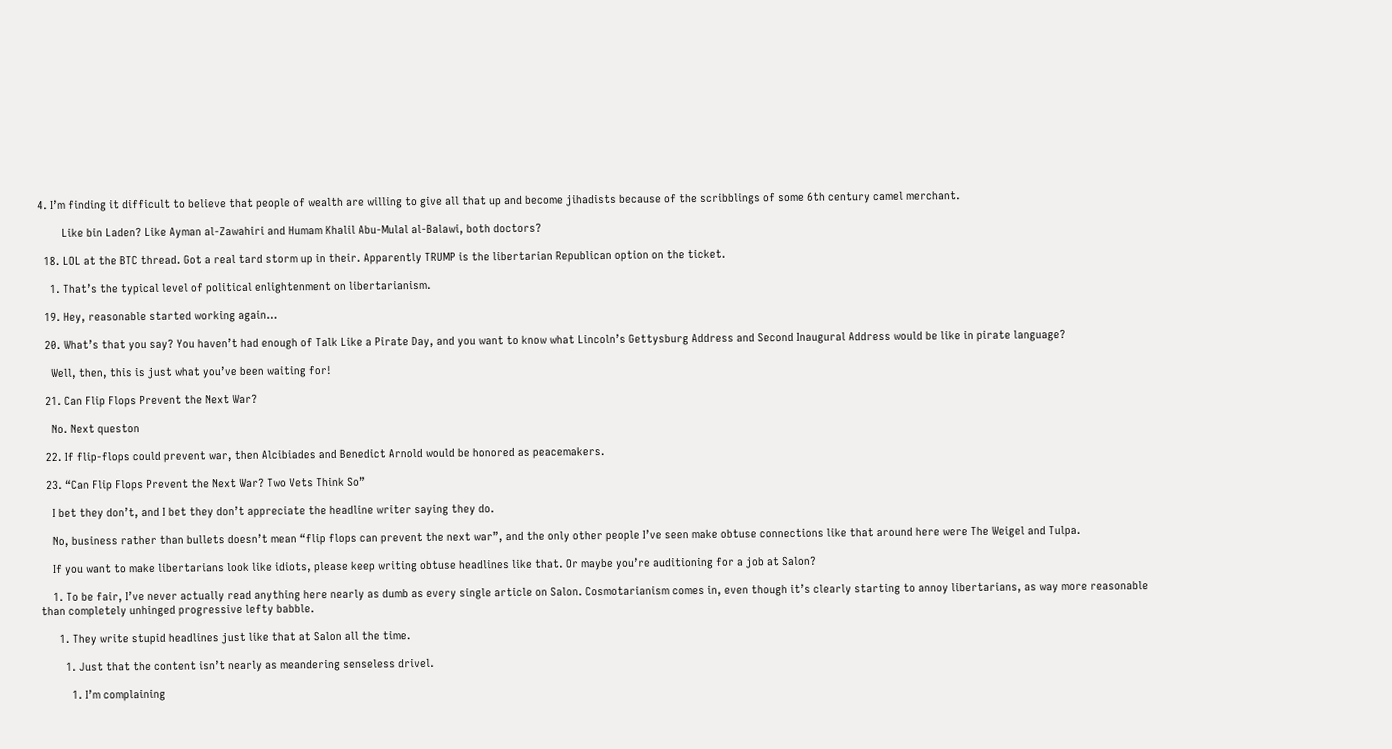4. I’m finding it difficult to believe that people of wealth are willing to give all that up and become jihadists because of the scribblings of some 6th century camel merchant.

        Like bin Laden? Like Ayman al-Zawahiri and Humam Khalil Abu-Mulal al-Balawi, both doctors?

  18. LOL at the BTC thread. Got a real tard storm up in their. Apparently TRUMP is the libertarian Republican option on the ticket.

    1. That’s the typical level of political enlightenment on libertarianism.

  19. Hey, reasonable started working again…

  20. What’s that you say? You haven’t had enough of Talk Like a Pirate Day, and you want to know what Lincoln’s Gettysburg Address and Second Inaugural Address would be like in pirate language?

    Well, then, this is just what you’ve been waiting for!

  21. Can Flip Flops Prevent the Next War?

    No. Next queston

  22. If flip-flops could prevent war, then Alcibiades and Benedict Arnold would be honored as peacemakers.

  23. “Can Flip Flops Prevent the Next War? Two Vets Think So”

    I bet they don’t, and I bet they don’t appreciate the headline writer saying they do.

    No, business rather than bullets doesn’t mean “flip flops can prevent the next war”, and the only other people I’ve seen make obtuse connections like that around here were The Weigel and Tulpa.

    If you want to make libertarians look like idiots, please keep writing obtuse headlines like that. Or maybe you’re auditioning for a job at Salon?

    1. To be fair, I’ve never actually read anything here nearly as dumb as every single article on Salon. Cosmotarianism comes in, even though it’s clearly starting to annoy libertarians, as way more reasonable than completely unhinged progressive lefty babble.

      1. They write stupid headlines just like that at Salon all the time.

        1. Just that the content isn’t nearly as meandering senseless drivel.

          1. I’m complaining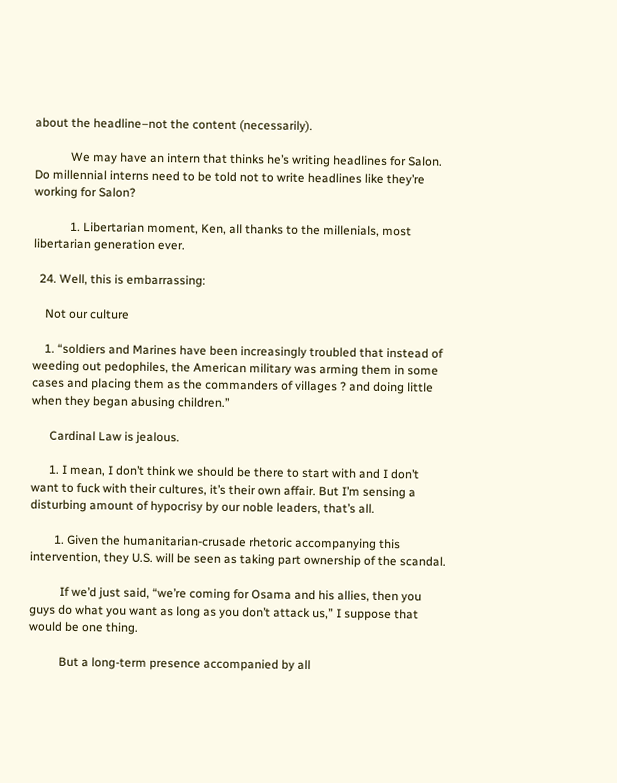about the headline–not the content (necessarily).

            We may have an intern that thinks he’s writing headlines for Salon. Do millennial interns need to be told not to write headlines like they’re working for Salon?

            1. Libertarian moment, Ken, all thanks to the millenials, most libertarian generation ever.

  24. Well, this is embarrassing:

    Not our culture

    1. “soldiers and Marines have been increasingly troubled that instead of weeding out pedophiles, the American military was arming them in some cases and placing them as the commanders of villages ? and doing little when they began abusing children.”

      Cardinal Law is jealous.

      1. I mean, I don’t think we should be there to start with and I don’t want to fuck with their cultures, it’s their own affair. But I’m sensing a disturbing amount of hypocrisy by our noble leaders, that’s all.

        1. Given the humanitarian-crusade rhetoric accompanying this intervention, they U.S. will be seen as taking part ownership of the scandal.

          If we’d just said, “we’re coming for Osama and his allies, then you guys do what you want as long as you don’t attack us,” I suppose that would be one thing.

          But a long-term presence accompanied by all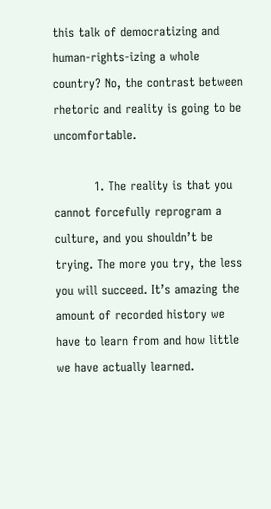this talk of democratizing and human-rights-izing a whole country? No, the contrast between rhetoric and reality is going to be uncomfortable.

          1. The reality is that you cannot forcefully reprogram a culture, and you shouldn’t be trying. The more you try, the less you will succeed. It’s amazing the amount of recorded history we have to learn from and how little we have actually learned.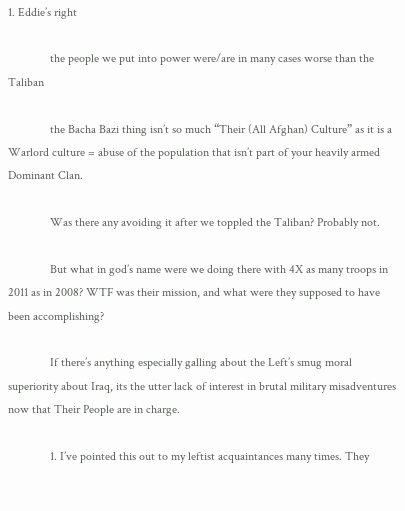1. Eddie’s right

              the people we put into power were/are in many cases worse than the Taliban

              the Bacha Bazi thing isn’t so much “Their (All Afghan) Culture” as it is a Warlord culture = abuse of the population that isn’t part of your heavily armed Dominant Clan.

              Was there any avoiding it after we toppled the Taliban? Probably not.

              But what in god’s name were we doing there with 4X as many troops in 2011 as in 2008? WTF was their mission, and what were they supposed to have been accomplishing?

              If there’s anything especially galling about the Left’s smug moral superiority about Iraq, its the utter lack of interest in brutal military misadventures now that Their People are in charge.

              1. I’ve pointed this out to my leftist acquaintances many times. They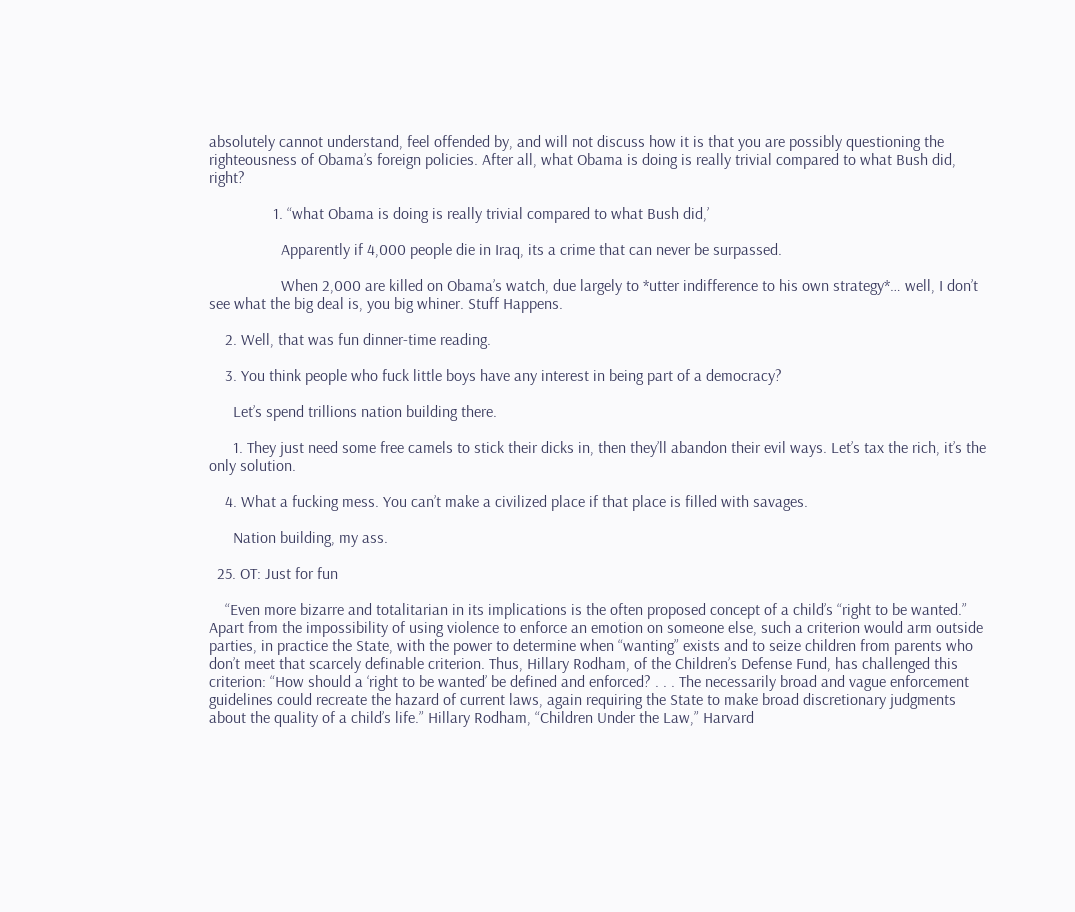absolutely cannot understand, feel offended by, and will not discuss how it is that you are possibly questioning the righteousness of Obama’s foreign policies. After all, what Obama is doing is really trivial compared to what Bush did, right?

                1. “what Obama is doing is really trivial compared to what Bush did,’

                  Apparently if 4,000 people die in Iraq, its a crime that can never be surpassed.

                  When 2,000 are killed on Obama’s watch, due largely to *utter indifference to his own strategy*… well, I don’t see what the big deal is, you big whiner. Stuff Happens.

    2. Well, that was fun dinner-time reading.

    3. You think people who fuck little boys have any interest in being part of a democracy?

      Let’s spend trillions nation building there.

      1. They just need some free camels to stick their dicks in, then they’ll abandon their evil ways. Let’s tax the rich, it’s the only solution.

    4. What a fucking mess. You can’t make a civilized place if that place is filled with savages.

      Nation building, my ass.

  25. OT: Just for fun

    “Even more bizarre and totalitarian in its implications is the often proposed concept of a child’s “right to be wanted.” Apart from the impossibility of using violence to enforce an emotion on someone else, such a criterion would arm outside parties, in practice the State, with the power to determine when “wanting” exists and to seize children from parents who don’t meet that scarcely definable criterion. Thus, Hillary Rodham, of the Children’s Defense Fund, has challenged this criterion: “How should a ‘right to be wanted’ be defined and enforced? . . . The necessarily broad and vague enforcement guidelines could recreate the hazard of current laws, again requiring the State to make broad discretionary judgments about the quality of a child’s life.” Hillary Rodham, “Children Under the Law,” Harvard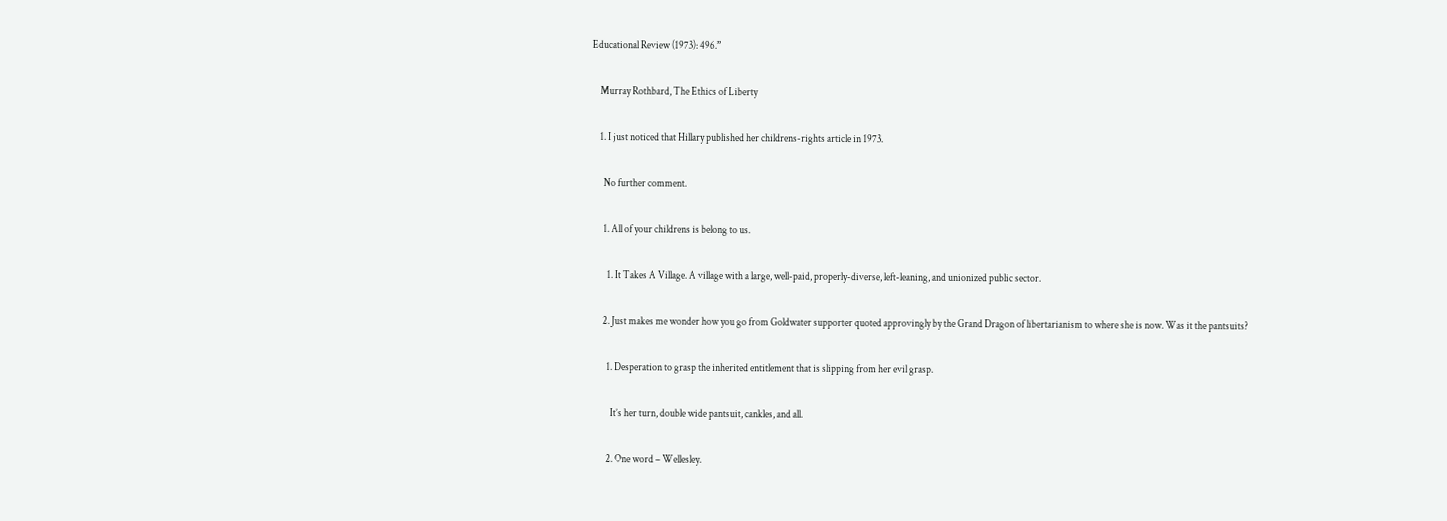Educational Review (1973): 496.”

    Murray Rothbard, The Ethics of Liberty

    1. I just noticed that Hillary published her childrens-rights article in 1973.

      No further comment.

      1. All of your childrens is belong to us.

        1. It Takes A Village. A village with a large, well-paid, properly-diverse, left-leaning, and unionized public sector.

      2. Just makes me wonder how you go from Goldwater supporter quoted approvingly by the Grand Dragon of libertarianism to where she is now. Was it the pantsuits?

        1. Desperation to grasp the inherited entitlement that is slipping from her evil grasp.

          It’s her turn, double wide pantsuit, cankles, and all.

        2. One word – Wellesley.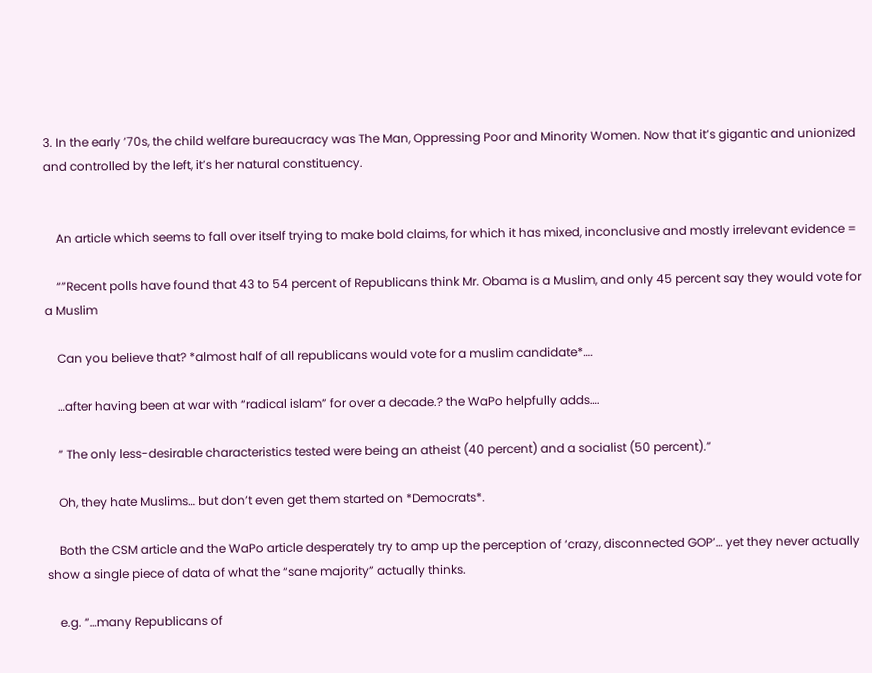3. In the early ’70s, the child welfare bureaucracy was The Man, Oppressing Poor and Minority Women. Now that it’s gigantic and unionized and controlled by the left, it’s her natural constituency.


    An article which seems to fall over itself trying to make bold claims, for which it has mixed, inconclusive and mostly irrelevant evidence =

    “”Recent polls have found that 43 to 54 percent of Republicans think Mr. Obama is a Muslim, and only 45 percent say they would vote for a Muslim

    Can you believe that? *almost half of all republicans would vote for a muslim candidate*….

    …after having been at war with “radical islam” for over a decade.? the WaPo helpfully adds….

    ” The only less-desirable characteristics tested were being an atheist (40 percent) and a socialist (50 percent).”

    Oh, they hate Muslims… but don’t even get them started on *Democrats*.

    Both the CSM article and the WaPo article desperately try to amp up the perception of ‘crazy, disconnected GOP’… yet they never actually show a single piece of data of what the “sane majority” actually thinks.

    e.g. “…many Republicans of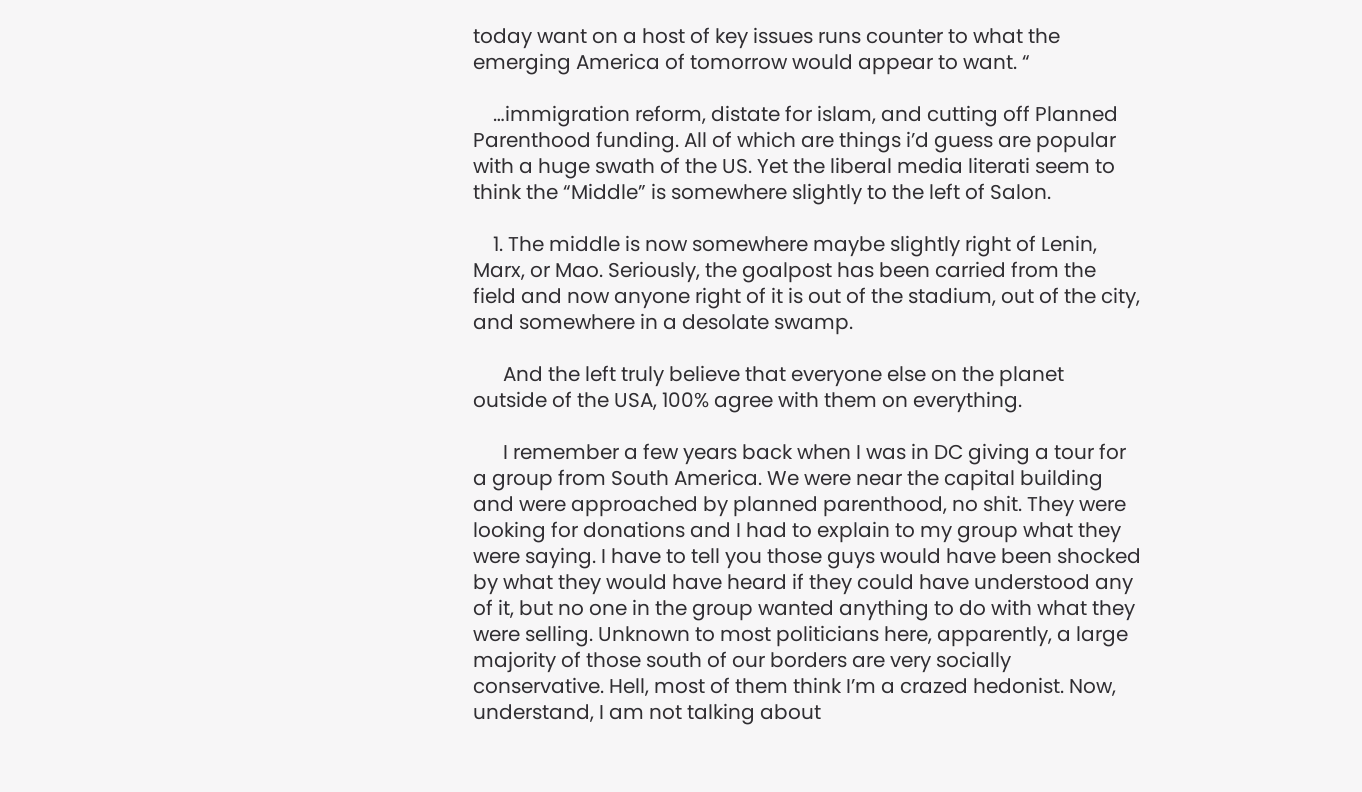today want on a host of key issues runs counter to what the emerging America of tomorrow would appear to want. “

    …immigration reform, distate for islam, and cutting off Planned Parenthood funding. All of which are things i’d guess are popular with a huge swath of the US. Yet the liberal media literati seem to think the “Middle” is somewhere slightly to the left of Salon.

    1. The middle is now somewhere maybe slightly right of Lenin, Marx, or Mao. Seriously, the goalpost has been carried from the field and now anyone right of it is out of the stadium, out of the city, and somewhere in a desolate swamp.

      And the left truly believe that everyone else on the planet outside of the USA, 100% agree with them on everything.

      I remember a few years back when I was in DC giving a tour for a group from South America. We were near the capital building and were approached by planned parenthood, no shit. They were looking for donations and I had to explain to my group what they were saying. I have to tell you those guys would have been shocked by what they would have heard if they could have understood any of it, but no one in the group wanted anything to do with what they were selling. Unknown to most politicians here, apparently, a large majority of those south of our borders are very socially conservative. Hell, most of them think I’m a crazed hedonist. Now, understand, I am not talking about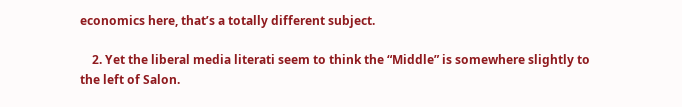economics here, that’s a totally different subject.

    2. Yet the liberal media literati seem to think the “Middle” is somewhere slightly to the left of Salon.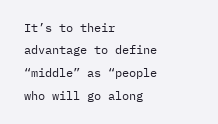It’s to their advantage to define “middle” as “people who will go along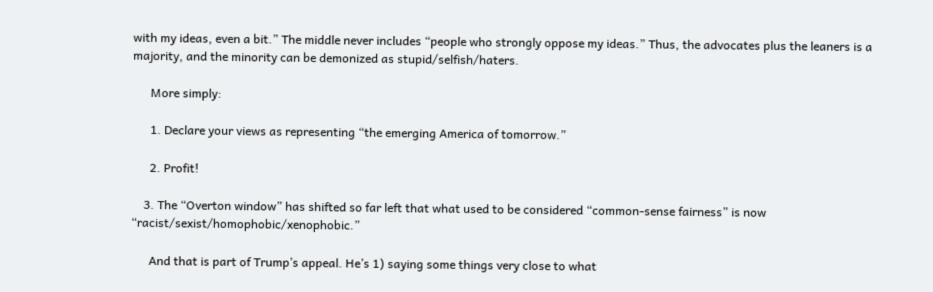with my ideas, even a bit.” The middle never includes “people who strongly oppose my ideas.” Thus, the advocates plus the leaners is a majority, and the minority can be demonized as stupid/selfish/haters.

      More simply:

      1. Declare your views as representing “the emerging America of tomorrow.”

      2. Profit!

    3. The “Overton window” has shifted so far left that what used to be considered “common-sense fairness” is now “racist/sexist/homophobic/xenophobic.”

      And that is part of Trump’s appeal. He’s 1) saying some things very close to what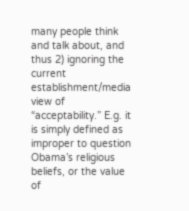many people think and talk about, and thus 2) ignoring the current establishment/media view of “acceptability.” E.g. it is simply defined as improper to question Obama’s religious beliefs, or the value of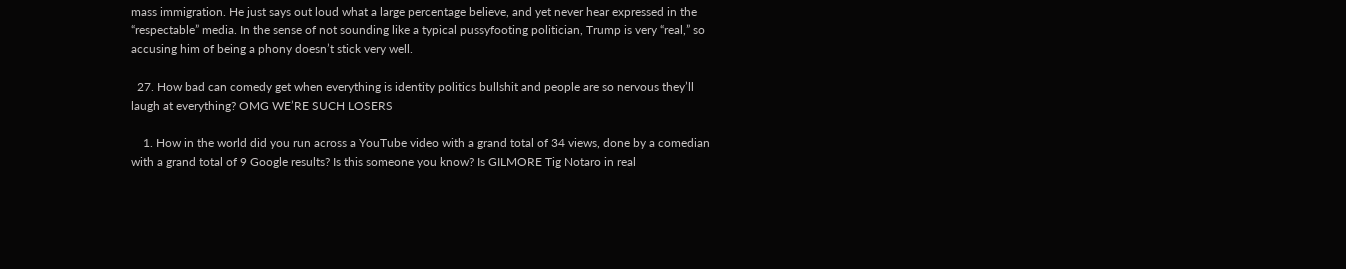mass immigration. He just says out loud what a large percentage believe, and yet never hear expressed in the “respectable” media. In the sense of not sounding like a typical pussyfooting politician, Trump is very “real,” so accusing him of being a phony doesn’t stick very well.

  27. How bad can comedy get when everything is identity politics bullshit and people are so nervous they’ll laugh at everything? OMG WE’RE SUCH LOSERS

    1. How in the world did you run across a YouTube video with a grand total of 34 views, done by a comedian with a grand total of 9 Google results? Is this someone you know? Is GILMORE Tig Notaro in real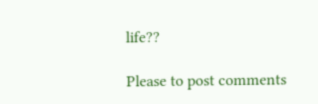life??

Please to post comments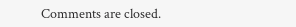Comments are closed.